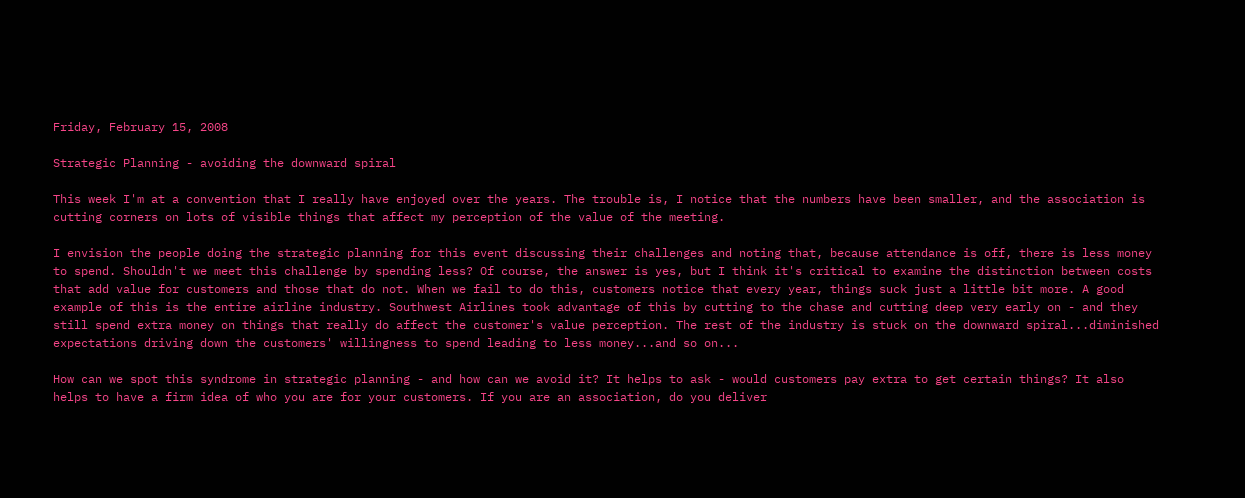Friday, February 15, 2008

Strategic Planning - avoiding the downward spiral

This week I'm at a convention that I really have enjoyed over the years. The trouble is, I notice that the numbers have been smaller, and the association is cutting corners on lots of visible things that affect my perception of the value of the meeting.

I envision the people doing the strategic planning for this event discussing their challenges and noting that, because attendance is off, there is less money to spend. Shouldn't we meet this challenge by spending less? Of course, the answer is yes, but I think it's critical to examine the distinction between costs that add value for customers and those that do not. When we fail to do this, customers notice that every year, things suck just a little bit more. A good example of this is the entire airline industry. Southwest Airlines took advantage of this by cutting to the chase and cutting deep very early on - and they still spend extra money on things that really do affect the customer's value perception. The rest of the industry is stuck on the downward spiral...diminished expectations driving down the customers' willingness to spend leading to less money...and so on...

How can we spot this syndrome in strategic planning - and how can we avoid it? It helps to ask - would customers pay extra to get certain things? It also helps to have a firm idea of who you are for your customers. If you are an association, do you deliver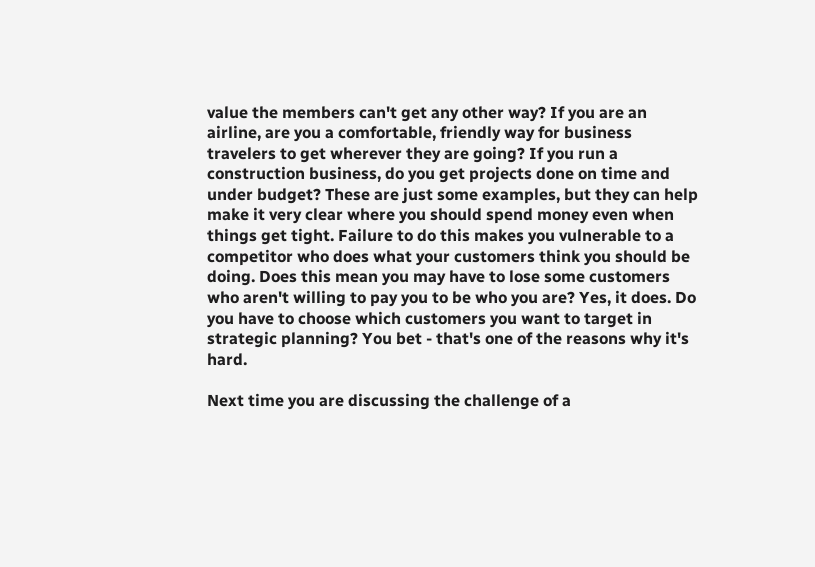value the members can't get any other way? If you are an airline, are you a comfortable, friendly way for business travelers to get wherever they are going? If you run a construction business, do you get projects done on time and under budget? These are just some examples, but they can help make it very clear where you should spend money even when things get tight. Failure to do this makes you vulnerable to a competitor who does what your customers think you should be doing. Does this mean you may have to lose some customers who aren't willing to pay you to be who you are? Yes, it does. Do you have to choose which customers you want to target in strategic planning? You bet - that's one of the reasons why it's hard.

Next time you are discussing the challenge of a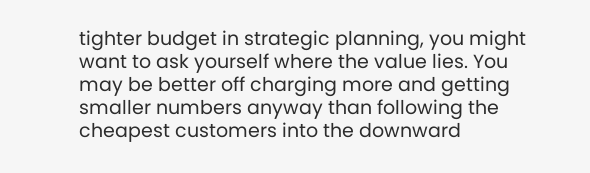tighter budget in strategic planning, you might want to ask yourself where the value lies. You may be better off charging more and getting smaller numbers anyway than following the cheapest customers into the downward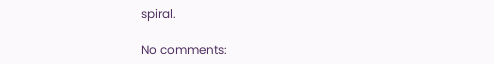spiral.

No comments: